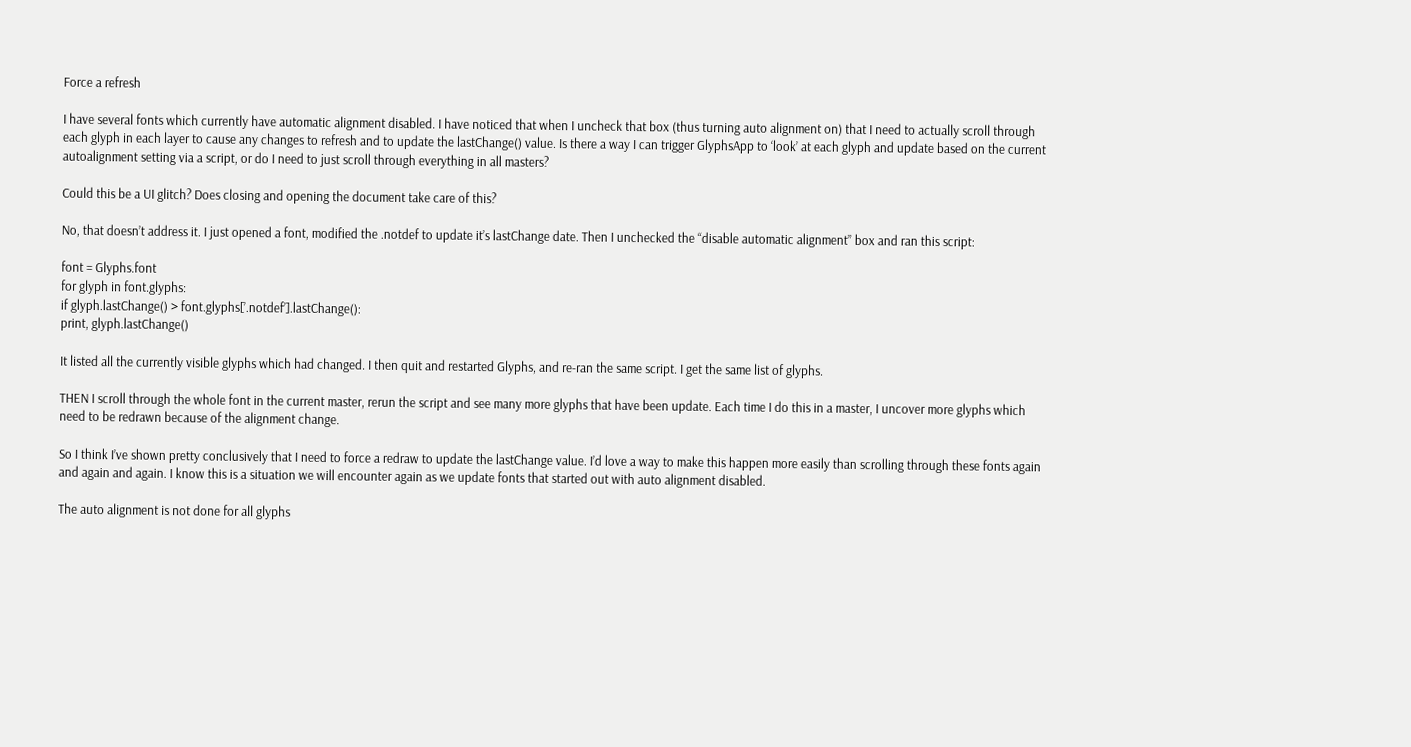Force a refresh

I have several fonts which currently have automatic alignment disabled. I have noticed that when I uncheck that box (thus turning auto alignment on) that I need to actually scroll through each glyph in each layer to cause any changes to refresh and to update the lastChange() value. Is there a way I can trigger GlyphsApp to ‘look’ at each glyph and update based on the current autoalignment setting via a script, or do I need to just scroll through everything in all masters?

Could this be a UI glitch? Does closing and opening the document take care of this?

No, that doesn’t address it. I just opened a font, modified the .notdef to update it’s lastChange date. Then I unchecked the “disable automatic alignment” box and ran this script:

font = Glyphs.font
for glyph in font.glyphs:
if glyph.lastChange() > font.glyphs[’.notdef’].lastChange():
print, glyph.lastChange()

It listed all the currently visible glyphs which had changed. I then quit and restarted Glyphs, and re-ran the same script. I get the same list of glyphs.

THEN I scroll through the whole font in the current master, rerun the script and see many more glyphs that have been update. Each time I do this in a master, I uncover more glyphs which need to be redrawn because of the alignment change.

So I think I’ve shown pretty conclusively that I need to force a redraw to update the lastChange value. I’d love a way to make this happen more easily than scrolling through these fonts again and again and again. I know this is a situation we will encounter again as we update fonts that started out with auto alignment disabled.

The auto alignment is not done for all glyphs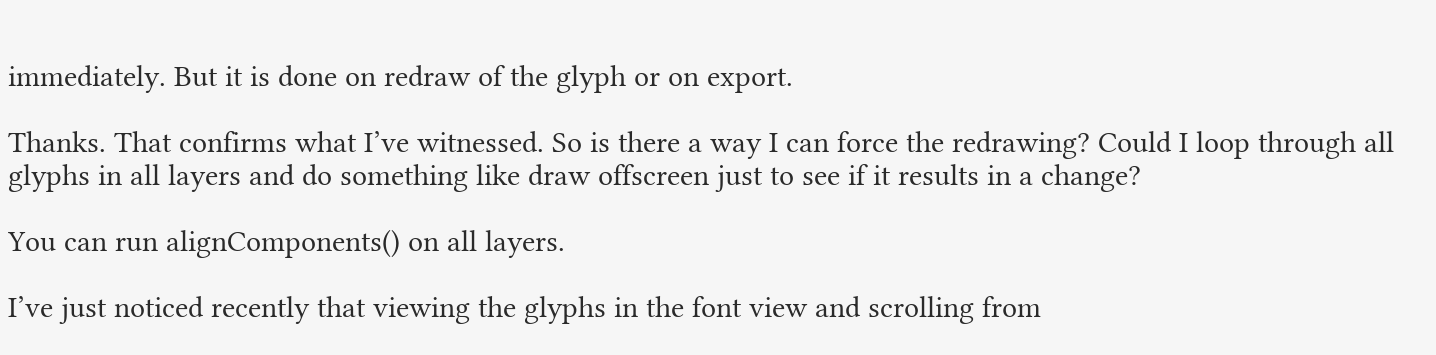immediately. But it is done on redraw of the glyph or on export.

Thanks. That confirms what I’ve witnessed. So is there a way I can force the redrawing? Could I loop through all glyphs in all layers and do something like draw offscreen just to see if it results in a change?

You can run alignComponents() on all layers.

I’ve just noticed recently that viewing the glyphs in the font view and scrolling from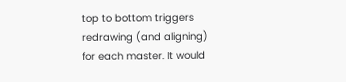top to bottom triggers redrawing (and aligning) for each master. It would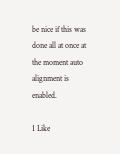be nice if this was done all at once at the moment auto alignment is enabled.

1 Like